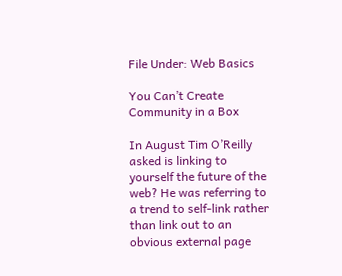File Under: Web Basics

You Can’t Create Community in a Box

In August Tim O’Reilly asked is linking to yourself the future of the web? He was referring to a trend to self-link rather than link out to an obvious external page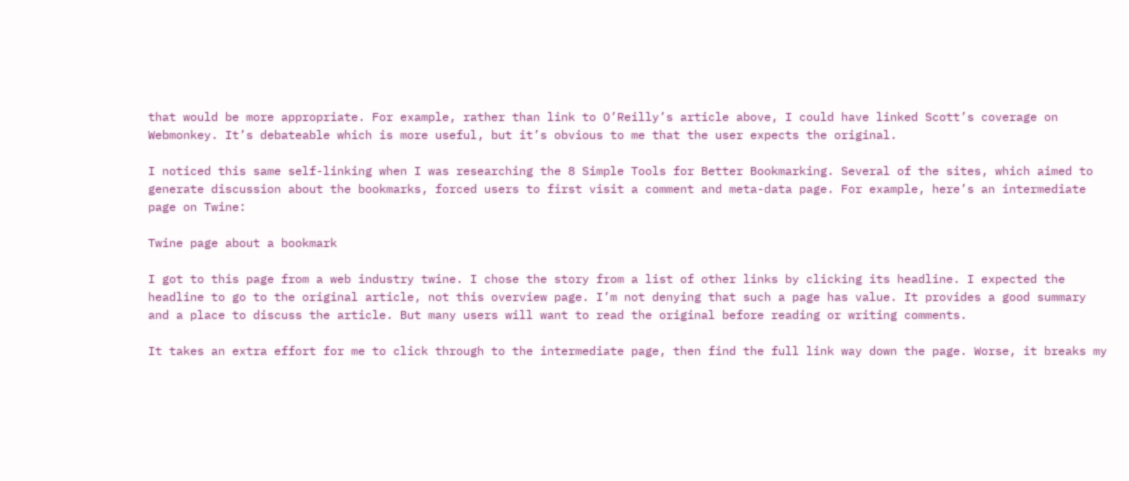that would be more appropriate. For example, rather than link to O’Reilly’s article above, I could have linked Scott’s coverage on Webmonkey. It’s debateable which is more useful, but it’s obvious to me that the user expects the original.

I noticed this same self-linking when I was researching the 8 Simple Tools for Better Bookmarking. Several of the sites, which aimed to generate discussion about the bookmarks, forced users to first visit a comment and meta-data page. For example, here’s an intermediate page on Twine:

Twine page about a bookmark

I got to this page from a web industry twine. I chose the story from a list of other links by clicking its headline. I expected the headline to go to the original article, not this overview page. I’m not denying that such a page has value. It provides a good summary and a place to discuss the article. But many users will want to read the original before reading or writing comments.

It takes an extra effort for me to click through to the intermediate page, then find the full link way down the page. Worse, it breaks my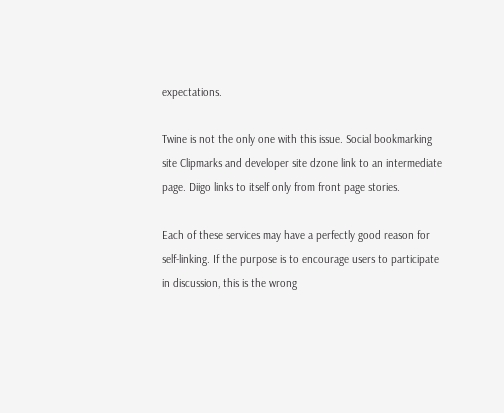expectations.

Twine is not the only one with this issue. Social bookmarking site Clipmarks and developer site dzone link to an intermediate page. Diigo links to itself only from front page stories.

Each of these services may have a perfectly good reason for self-linking. If the purpose is to encourage users to participate in discussion, this is the wrong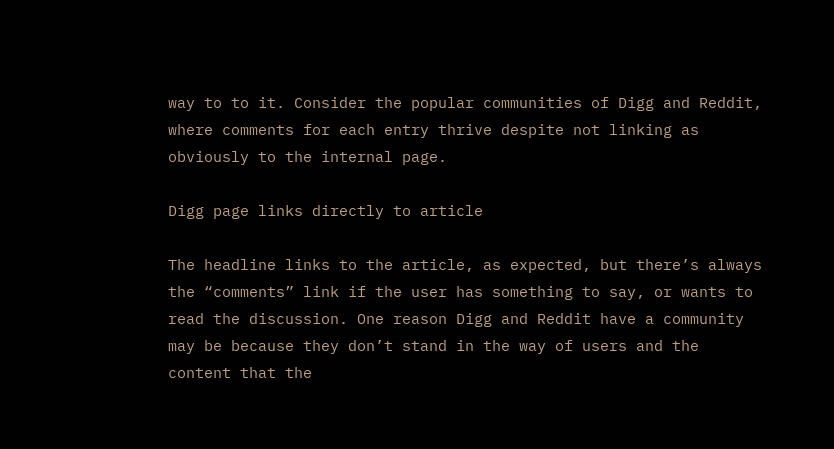way to to it. Consider the popular communities of Digg and Reddit, where comments for each entry thrive despite not linking as obviously to the internal page.

Digg page links directly to article

The headline links to the article, as expected, but there’s always the “comments” link if the user has something to say, or wants to read the discussion. One reason Digg and Reddit have a community may be because they don’t stand in the way of users and the content that the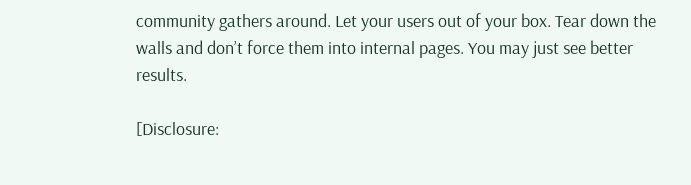community gathers around. Let your users out of your box. Tear down the walls and don’t force them into internal pages. You may just see better results.

[Disclosure: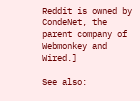Reddit is owned by CondeNet, the parent company of Webmonkey and Wired.]

See also: